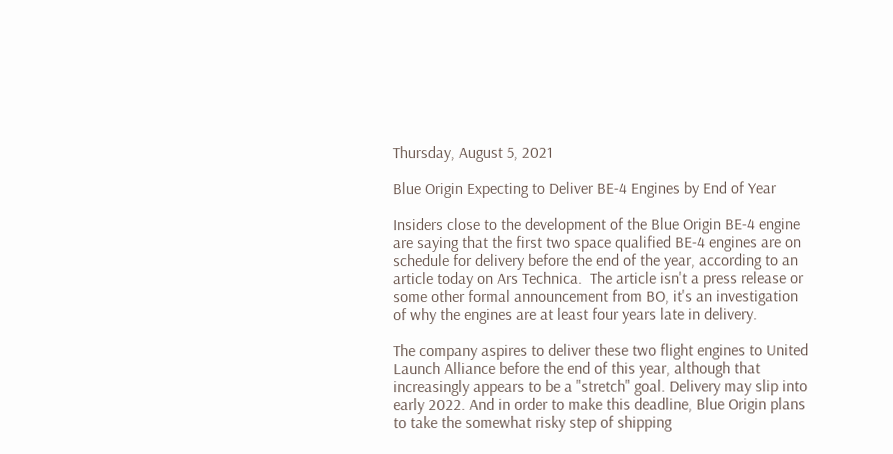Thursday, August 5, 2021

Blue Origin Expecting to Deliver BE-4 Engines by End of Year

Insiders close to the development of the Blue Origin BE-4 engine are saying that the first two space qualified BE-4 engines are on schedule for delivery before the end of the year, according to an article today on Ars Technica.  The article isn't a press release or some other formal announcement from BO, it's an investigation of why the engines are at least four years late in delivery.

The company aspires to deliver these two flight engines to United Launch Alliance before the end of this year, although that increasingly appears to be a "stretch" goal. Delivery may slip into early 2022. And in order to make this deadline, Blue Origin plans to take the somewhat risky step of shipping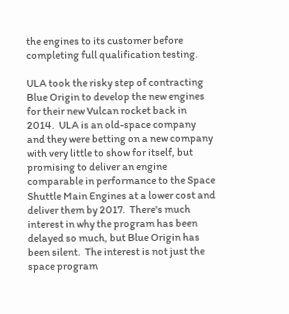the engines to its customer before completing full qualification testing.

ULA took the risky step of contracting Blue Origin to develop the new engines for their new Vulcan rocket back in 2014.  ULA is an old-space company and they were betting on a new company with very little to show for itself, but promising to deliver an engine comparable in performance to the Space Shuttle Main Engines at a lower cost and deliver them by 2017.  There's much interest in why the program has been delayed so much, but Blue Origin has been silent.  The interest is not just the space program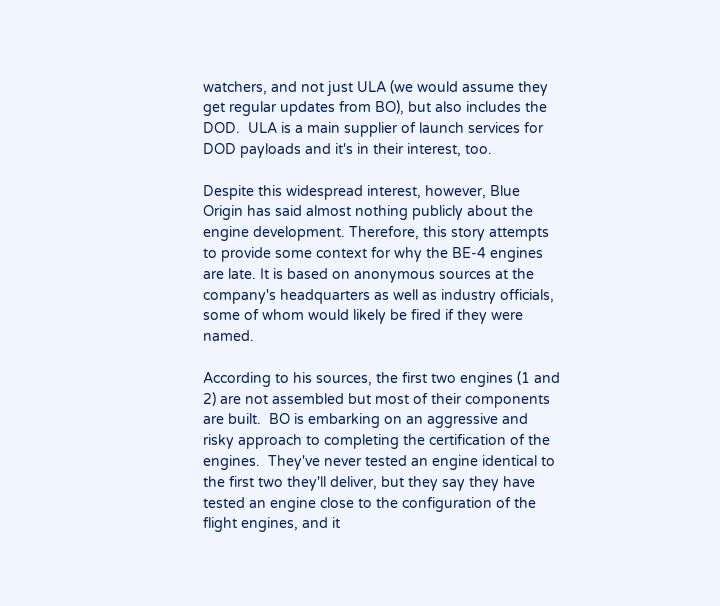watchers, and not just ULA (we would assume they get regular updates from BO), but also includes the DOD.  ULA is a main supplier of launch services for DOD payloads and it's in their interest, too.

Despite this widespread interest, however, Blue Origin has said almost nothing publicly about the engine development. Therefore, this story attempts to provide some context for why the BE-4 engines are late. It is based on anonymous sources at the company's headquarters as well as industry officials, some of whom would likely be fired if they were named.

According to his sources, the first two engines (1 and 2) are not assembled but most of their components are built.  BO is embarking on an aggressive and risky approach to completing the certification of the engines.  They've never tested an engine identical to the first two they'll deliver, but they say they have tested an engine close to the configuration of the flight engines, and it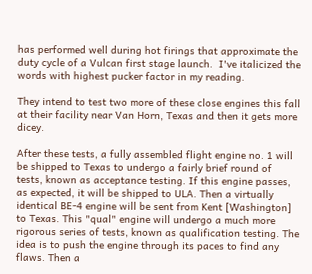has performed well during hot firings that approximate the duty cycle of a Vulcan first stage launch.  I've italicized the words with highest pucker factor in my reading.

They intend to test two more of these close engines this fall at their facility near Van Horn, Texas and then it gets more dicey.

After these tests, a fully assembled flight engine no. 1 will be shipped to Texas to undergo a fairly brief round of tests, known as acceptance testing. If this engine passes, as expected, it will be shipped to ULA. Then a virtually identical BE-4 engine will be sent from Kent [Washington] to Texas. This "qual" engine will undergo a much more rigorous series of tests, known as qualification testing. The idea is to push the engine through its paces to find any flaws. Then a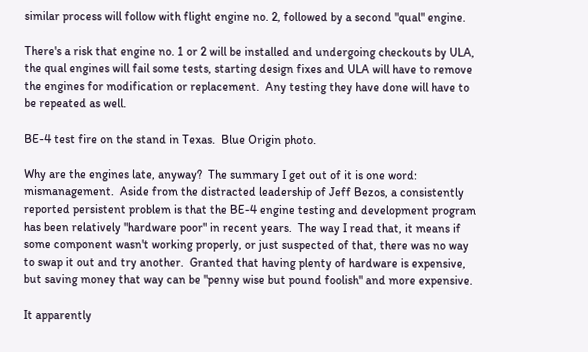similar process will follow with flight engine no. 2, followed by a second "qual" engine.

There's a risk that engine no. 1 or 2 will be installed and undergoing checkouts by ULA, the qual engines will fail some tests, starting design fixes and ULA will have to remove the engines for modification or replacement.  Any testing they have done will have to be repeated as well.

BE-4 test fire on the stand in Texas.  Blue Origin photo.

Why are the engines late, anyway?  The summary I get out of it is one word: mismanagement.  Aside from the distracted leadership of Jeff Bezos, a consistently reported persistent problem is that the BE-4 engine testing and development program has been relatively "hardware poor" in recent years.  The way I read that, it means if some component wasn't working properly, or just suspected of that, there was no way to swap it out and try another.  Granted that having plenty of hardware is expensive, but saving money that way can be "penny wise but pound foolish" and more expensive.

It apparently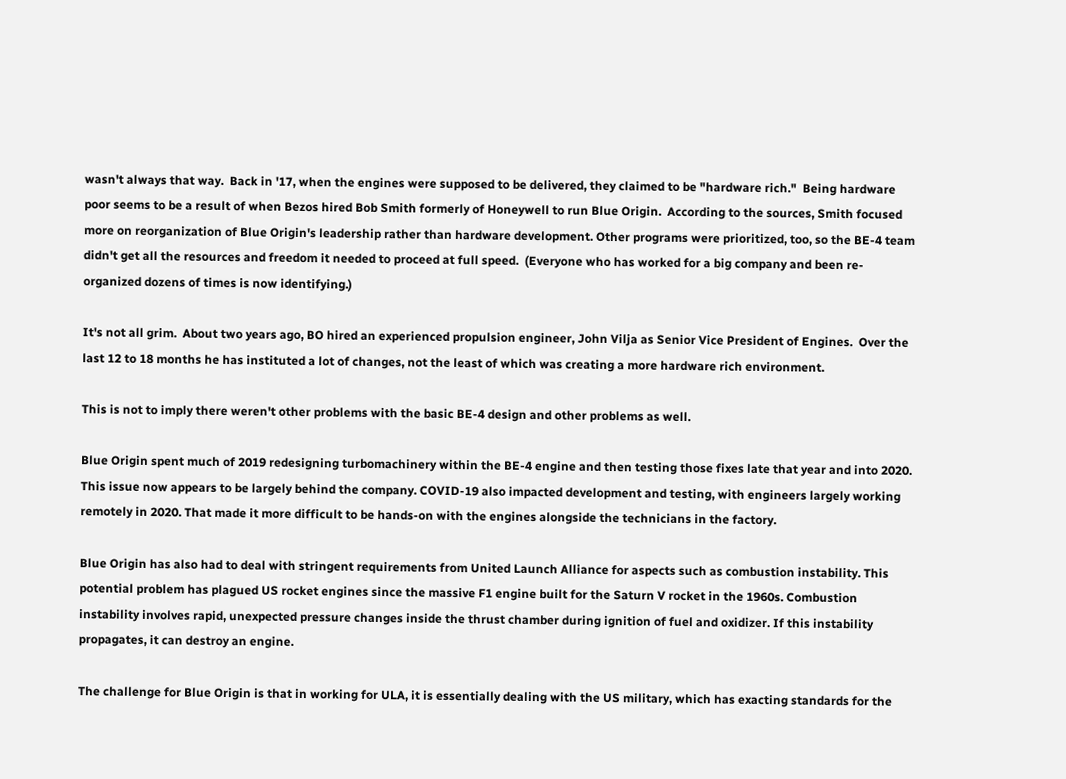wasn't always that way.  Back in '17, when the engines were supposed to be delivered, they claimed to be "hardware rich."  Being hardware poor seems to be a result of when Bezos hired Bob Smith formerly of Honeywell to run Blue Origin.  According to the sources, Smith focused more on reorganization of Blue Origin's leadership rather than hardware development. Other programs were prioritized, too, so the BE-4 team didn't get all the resources and freedom it needed to proceed at full speed.  (Everyone who has worked for a big company and been re-organized dozens of times is now identifying.)

It's not all grim.  About two years ago, BO hired an experienced propulsion engineer, John Vilja as Senior Vice President of Engines.  Over the last 12 to 18 months he has instituted a lot of changes, not the least of which was creating a more hardware rich environment.

This is not to imply there weren't other problems with the basic BE-4 design and other problems as well.

Blue Origin spent much of 2019 redesigning turbomachinery within the BE-4 engine and then testing those fixes late that year and into 2020. This issue now appears to be largely behind the company. COVID-19 also impacted development and testing, with engineers largely working remotely in 2020. That made it more difficult to be hands-on with the engines alongside the technicians in the factory.

Blue Origin has also had to deal with stringent requirements from United Launch Alliance for aspects such as combustion instability. This potential problem has plagued US rocket engines since the massive F1 engine built for the Saturn V rocket in the 1960s. Combustion instability involves rapid, unexpected pressure changes inside the thrust chamber during ignition of fuel and oxidizer. If this instability propagates, it can destroy an engine.

The challenge for Blue Origin is that in working for ULA, it is essentially dealing with the US military, which has exacting standards for the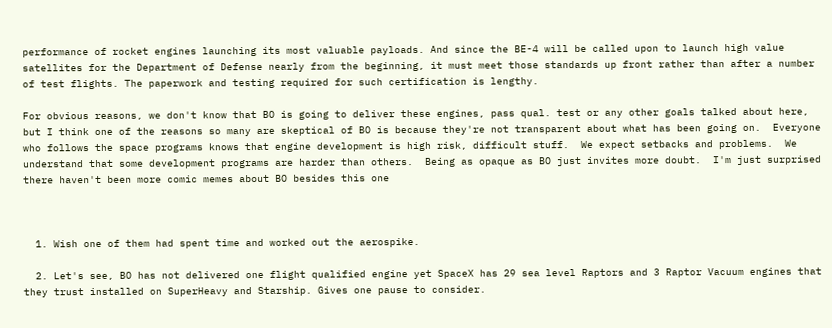performance of rocket engines launching its most valuable payloads. And since the BE-4 will be called upon to launch high value satellites for the Department of Defense nearly from the beginning, it must meet those standards up front rather than after a number of test flights. The paperwork and testing required for such certification is lengthy.

For obvious reasons, we don't know that BO is going to deliver these engines, pass qual. test or any other goals talked about here, but I think one of the reasons so many are skeptical of BO is because they're not transparent about what has been going on.  Everyone who follows the space programs knows that engine development is high risk, difficult stuff.  We expect setbacks and problems.  We understand that some development programs are harder than others.  Being as opaque as BO just invites more doubt.  I'm just surprised there haven't been more comic memes about BO besides this one



  1. Wish one of them had spent time and worked out the aerospike.

  2. Let's see, BO has not delivered one flight qualified engine yet SpaceX has 29 sea level Raptors and 3 Raptor Vacuum engines that they trust installed on SuperHeavy and Starship. Gives one pause to consider.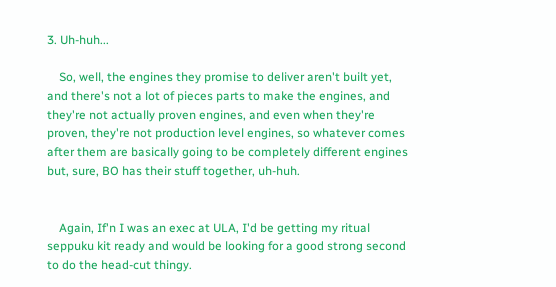3. Uh-huh...

    So, well, the engines they promise to deliver aren't built yet, and there's not a lot of pieces parts to make the engines, and they're not actually proven engines, and even when they're proven, they're not production level engines, so whatever comes after them are basically going to be completely different engines but, sure, BO has their stuff together, uh-huh.


    Again, If'n I was an exec at ULA, I'd be getting my ritual seppuku kit ready and would be looking for a good strong second to do the head-cut thingy.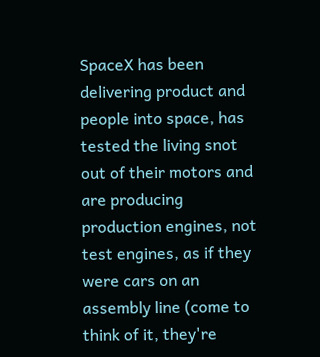SpaceX has been delivering product and people into space, has tested the living snot out of their motors and are producing production engines, not test engines, as if they were cars on an assembly line (come to think of it, they're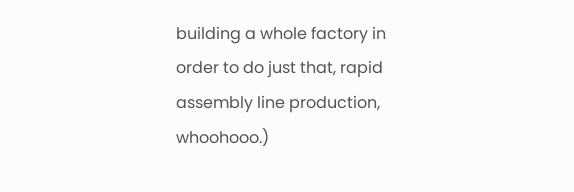building a whole factory in order to do just that, rapid assembly line production, whoohooo.)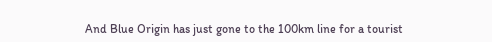And Blue Origin has just gone to the 100km line for a tourist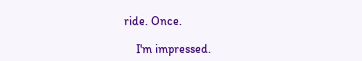ride. Once.

    I'm impressed.